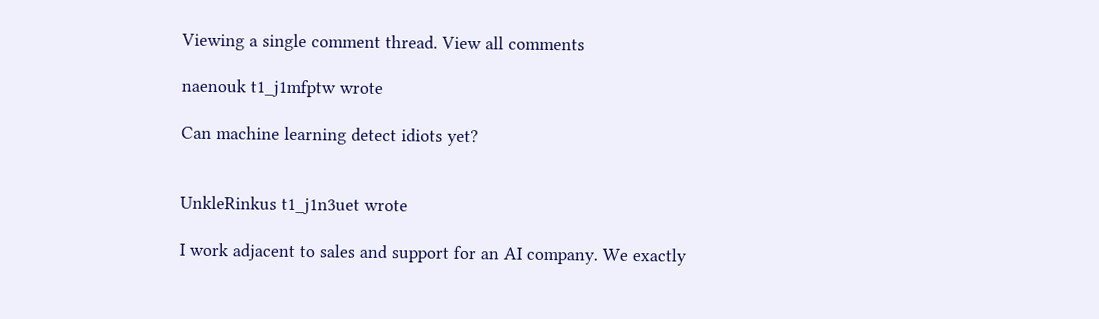Viewing a single comment thread. View all comments

naenouk t1_j1mfptw wrote

Can machine learning detect idiots yet?


UnkleRinkus t1_j1n3uet wrote

I work adjacent to sales and support for an AI company. We exactly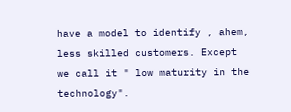have a model to identify , ahem, less skilled customers. Except we call it " low maturity in the technology".